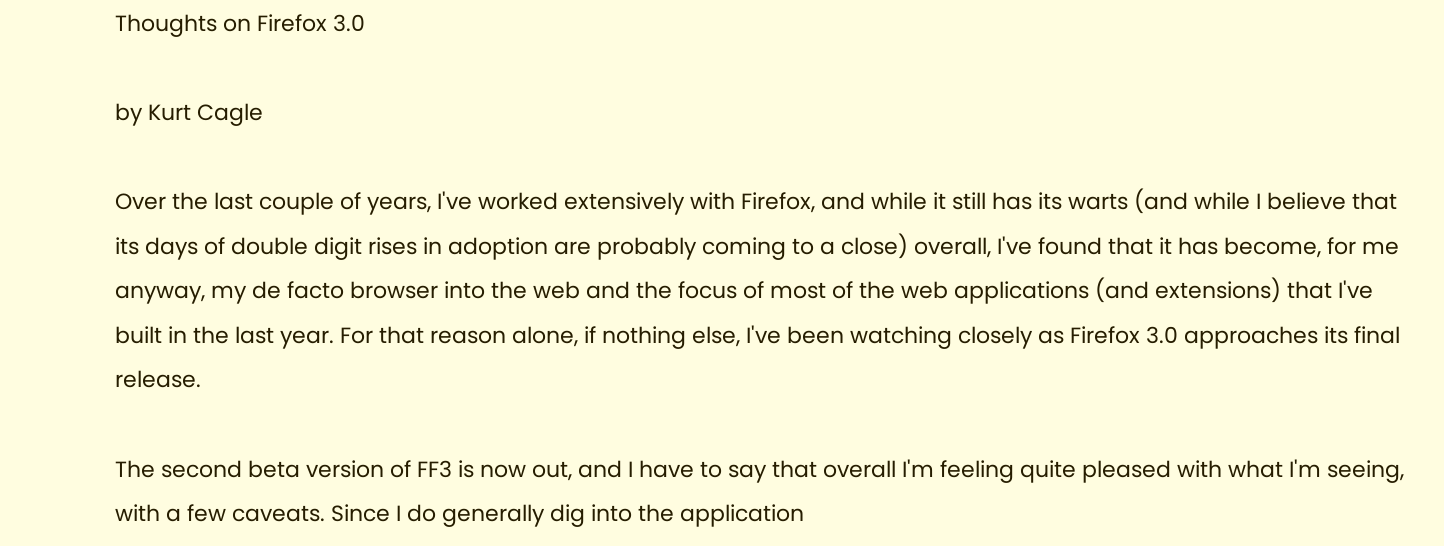Thoughts on Firefox 3.0

by Kurt Cagle

Over the last couple of years, I've worked extensively with Firefox, and while it still has its warts (and while I believe that its days of double digit rises in adoption are probably coming to a close) overall, I've found that it has become, for me anyway, my de facto browser into the web and the focus of most of the web applications (and extensions) that I've built in the last year. For that reason alone, if nothing else, I've been watching closely as Firefox 3.0 approaches its final release.

The second beta version of FF3 is now out, and I have to say that overall I'm feeling quite pleased with what I'm seeing, with a few caveats. Since I do generally dig into the application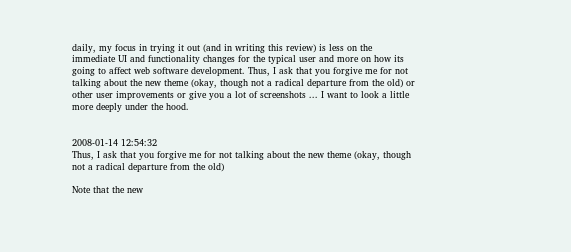daily, my focus in trying it out (and in writing this review) is less on the immediate UI and functionality changes for the typical user and more on how its going to affect web software development. Thus, I ask that you forgive me for not talking about the new theme (okay, though not a radical departure from the old) or other user improvements or give you a lot of screenshots ... I want to look a little more deeply under the hood.


2008-01-14 12:54:32
Thus, I ask that you forgive me for not talking about the new theme (okay, though not a radical departure from the old)

Note that the new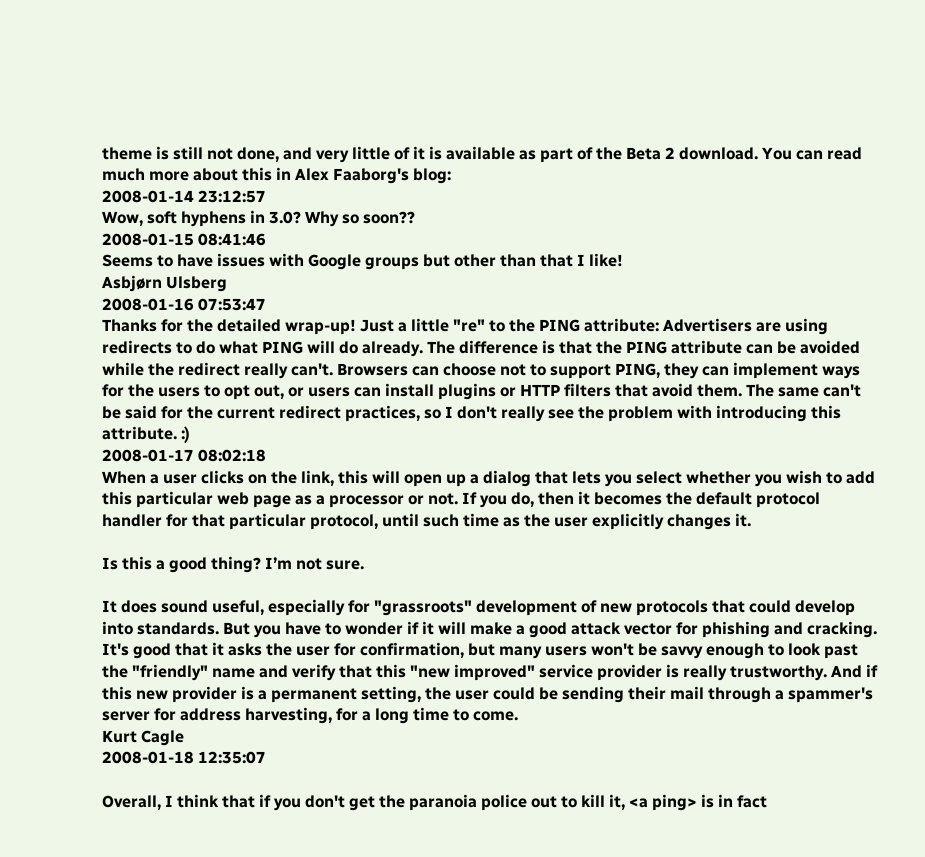theme is still not done, and very little of it is available as part of the Beta 2 download. You can read much more about this in Alex Faaborg's blog:
2008-01-14 23:12:57
Wow, soft hyphens in 3.0? Why so soon??
2008-01-15 08:41:46
Seems to have issues with Google groups but other than that I like!
Asbjørn Ulsberg
2008-01-16 07:53:47
Thanks for the detailed wrap-up! Just a little "re" to the PING attribute: Advertisers are using redirects to do what PING will do already. The difference is that the PING attribute can be avoided while the redirect really can't. Browsers can choose not to support PING, they can implement ways for the users to opt out, or users can install plugins or HTTP filters that avoid them. The same can't be said for the current redirect practices, so I don't really see the problem with introducing this attribute. :)
2008-01-17 08:02:18
When a user clicks on the link, this will open up a dialog that lets you select whether you wish to add this particular web page as a processor or not. If you do, then it becomes the default protocol handler for that particular protocol, until such time as the user explicitly changes it.

Is this a good thing? I’m not sure.

It does sound useful, especially for "grassroots" development of new protocols that could develop into standards. But you have to wonder if it will make a good attack vector for phishing and cracking. It's good that it asks the user for confirmation, but many users won't be savvy enough to look past the "friendly" name and verify that this "new improved" service provider is really trustworthy. And if this new provider is a permanent setting, the user could be sending their mail through a spammer's server for address harvesting, for a long time to come.
Kurt Cagle
2008-01-18 12:35:07

Overall, I think that if you don't get the paranoia police out to kill it, <a ping> is in fact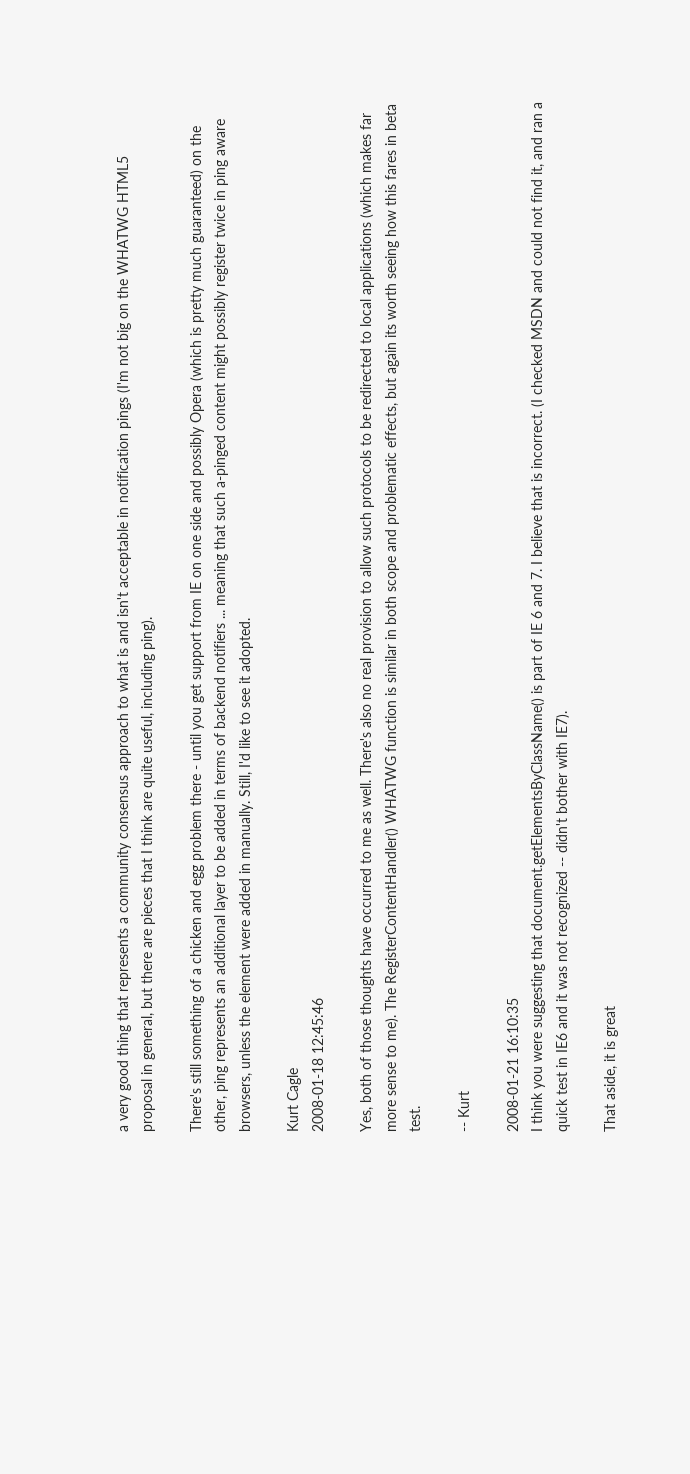a very good thing that represents a community consensus approach to what is and isn't acceptable in notification pings (I'm not big on the WHATWG HTML5 proposal in general, but there are pieces that I think are quite useful, including ping).

There's still something of a chicken and egg problem there - until you get support from IE on one side and possibly Opera (which is pretty much guaranteed) on the other, ping represents an additional layer to be added in terms of backend notifiers ... meaning that such a-pinged content might possibly register twice in ping aware browsers, unless the element were added in manually. Still, I'd like to see it adopted.

Kurt Cagle
2008-01-18 12:45:46

Yes, both of those thoughts have occurred to me as well. There's also no real provision to allow such protocols to be redirected to local applications (which makes far more sense to me). The RegisterContentHandler() WHATWG function is similar in both scope and problematic effects, but again its worth seeing how this fares in beta test.

-- Kurt

2008-01-21 16:10:35
I think you were suggesting that document.getElementsByClassName() is part of IE 6 and 7. I believe that is incorrect. (I checked MSDN and could not find it, and ran a quick test in IE6 and it was not recognized -- didn't bother with IE7).

That aside, it is great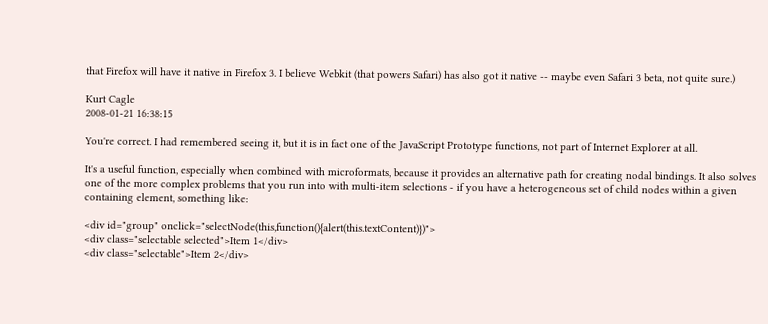that Firefox will have it native in Firefox 3. I believe Webkit (that powers Safari) has also got it native -- maybe even Safari 3 beta, not quite sure.)

Kurt Cagle
2008-01-21 16:38:15

You're correct. I had remembered seeing it, but it is in fact one of the JavaScript Prototype functions, not part of Internet Explorer at all.

It's a useful function, especially when combined with microformats, because it provides an alternative path for creating nodal bindings. It also solves one of the more complex problems that you run into with multi-item selections - if you have a heterogeneous set of child nodes within a given containing element, something like:

<div id="group" onclick="selectNode(this,function(){alert(this.textContent)})">
<div class="selectable selected">Item 1</div>
<div class="selectable">Item 2</div>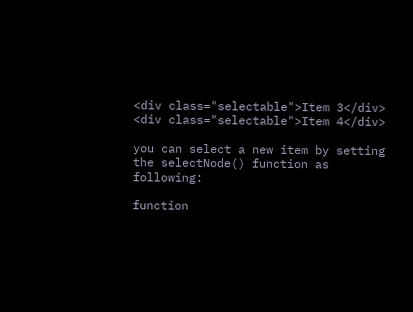<div class="selectable">Item 3</div>
<div class="selectable">Item 4</div>

you can select a new item by setting the selectNode() function as following:

function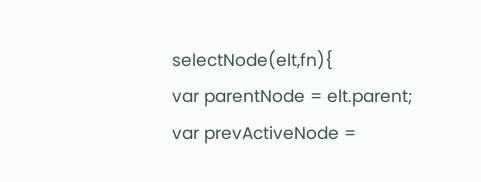selectNode(elt,fn){
var parentNode = elt.parent;
var prevActiveNode =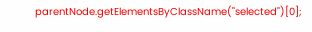parentNode.getElementsByClassName("selected")[0];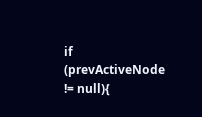if (prevActiveNode != null){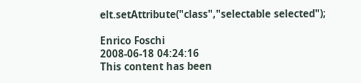elt.setAttribute("class","selectable selected");

Enrico Foschi
2008-06-18 04:24:16
This content has been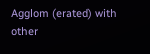Agglom (erated) with other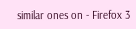similar ones on - Firefox 3